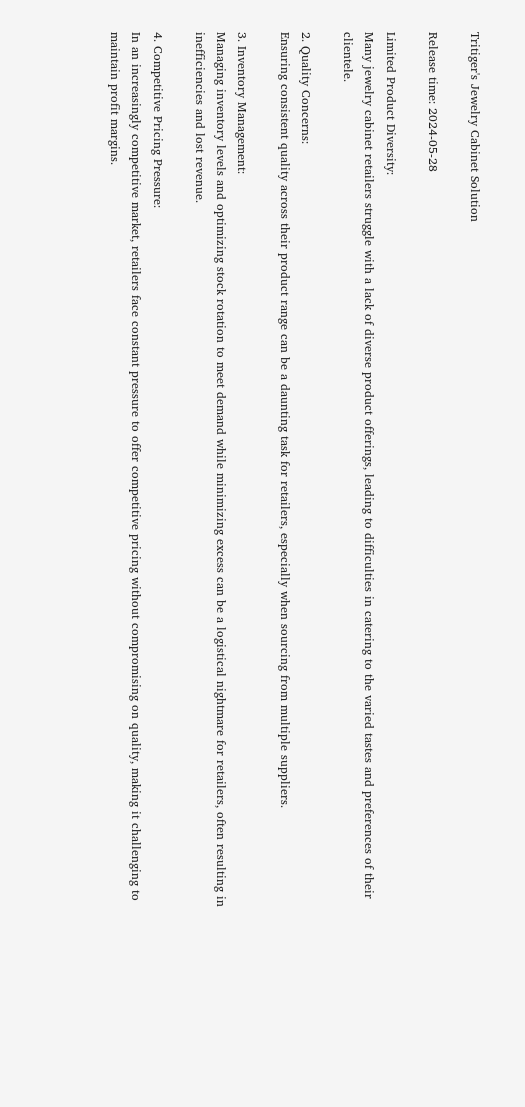Tritiger's Jewelry Cabinet Solution

Release time: 2024-05-28

Limited Product Diversity:
Many jewelry cabinet retailers struggle with a lack of diverse product offerings, leading to difficulties in catering to the varied tastes and preferences of their clientele.

2. Quality Concerns:
Ensuring consistent quality across their product range can be a daunting task for retailers, especially when sourcing from multiple suppliers.

3. Inventory Management:
Managing inventory levels and optimizing stock rotation to meet demand while minimizing excess can be a logistical nightmare for retailers, often resulting in inefficiencies and lost revenue.

4. Competitive Pricing Pressure:
In an increasingly competitive market, retailers face constant pressure to offer competitive pricing without compromising on quality, making it challenging to maintain profit margins.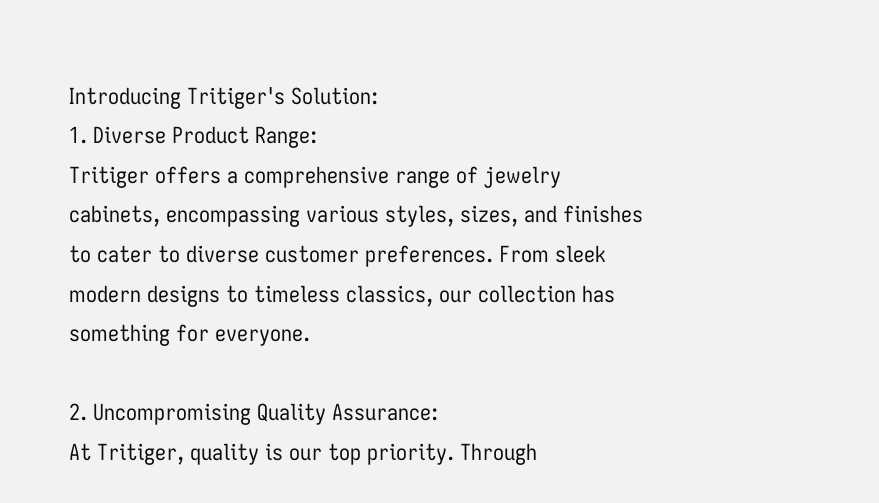Introducing Tritiger's Solution:
1. Diverse Product Range:
Tritiger offers a comprehensive range of jewelry cabinets, encompassing various styles, sizes, and finishes to cater to diverse customer preferences. From sleek modern designs to timeless classics, our collection has something for everyone.

2. Uncompromising Quality Assurance:
At Tritiger, quality is our top priority. Through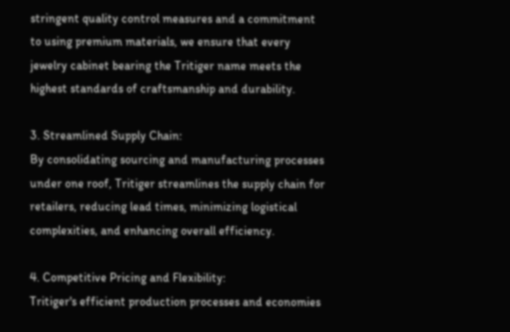stringent quality control measures and a commitment to using premium materials, we ensure that every jewelry cabinet bearing the Tritiger name meets the highest standards of craftsmanship and durability.

3. Streamlined Supply Chain:
By consolidating sourcing and manufacturing processes under one roof, Tritiger streamlines the supply chain for retailers, reducing lead times, minimizing logistical complexities, and enhancing overall efficiency.

4. Competitive Pricing and Flexibility:
Tritiger's efficient production processes and economies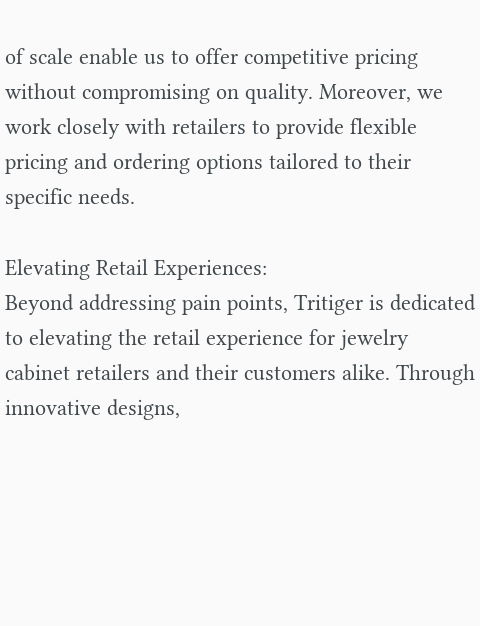of scale enable us to offer competitive pricing without compromising on quality. Moreover, we work closely with retailers to provide flexible pricing and ordering options tailored to their specific needs.

Elevating Retail Experiences:
Beyond addressing pain points, Tritiger is dedicated to elevating the retail experience for jewelry cabinet retailers and their customers alike. Through innovative designs,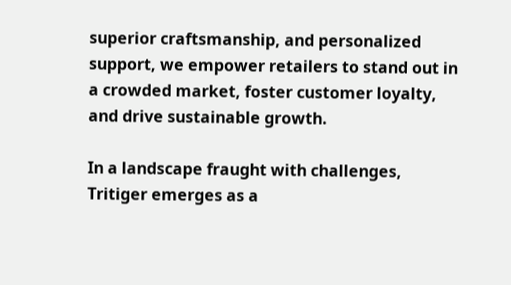superior craftsmanship, and personalized support, we empower retailers to stand out in a crowded market, foster customer loyalty, and drive sustainable growth.

In a landscape fraught with challenges, Tritiger emerges as a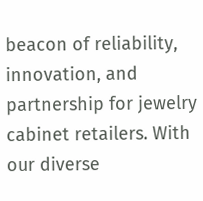beacon of reliability, innovation, and partnership for jewelry cabinet retailers. With our diverse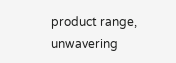product range, unwavering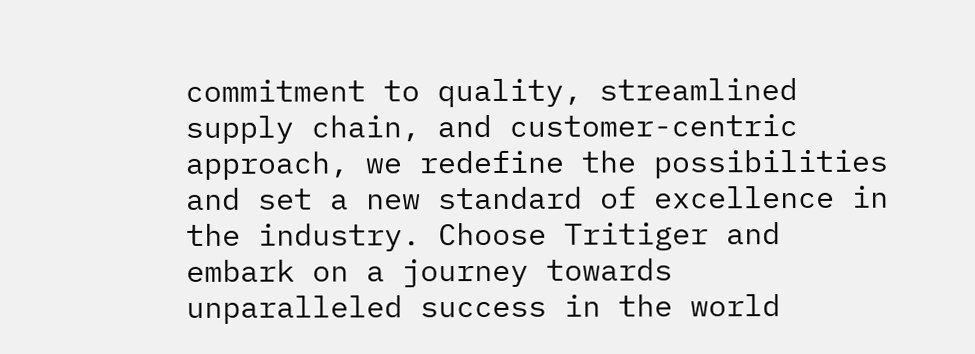commitment to quality, streamlined supply chain, and customer-centric approach, we redefine the possibilities and set a new standard of excellence in the industry. Choose Tritiger and embark on a journey towards unparalleled success in the world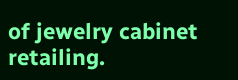of jewelry cabinet retailing.